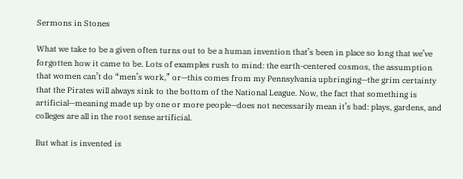Sermons in Stones

What we take to be a given often turns out to be a human invention that’s been in place so long that we’ve forgotten how it came to be. Lots of examples rush to mind: the earth-centered cosmos, the assumption that women can’t do “men’s work,” or—this comes from my Pennsylvania upbringing—the grim certainty that the Pirates will always sink to the bottom of the National League. Now, the fact that something is artificial—meaning made up by one or more people—does not necessarily mean it’s bad: plays, gardens, and colleges are all in the root sense artificial.

But what is invented is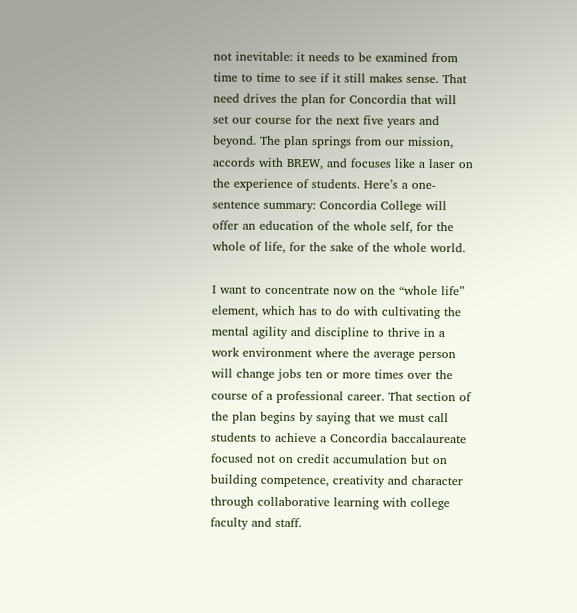not inevitable: it needs to be examined from time to time to see if it still makes sense. That need drives the plan for Concordia that will set our course for the next five years and beyond. The plan springs from our mission, accords with BREW, and focuses like a laser on the experience of students. Here’s a one-sentence summary: Concordia College will offer an education of the whole self, for the whole of life, for the sake of the whole world.

I want to concentrate now on the “whole life” element, which has to do with cultivating the mental agility and discipline to thrive in a work environment where the average person will change jobs ten or more times over the course of a professional career. That section of the plan begins by saying that we must call students to achieve a Concordia baccalaureate focused not on credit accumulation but on building competence, creativity and character through collaborative learning with college faculty and staff.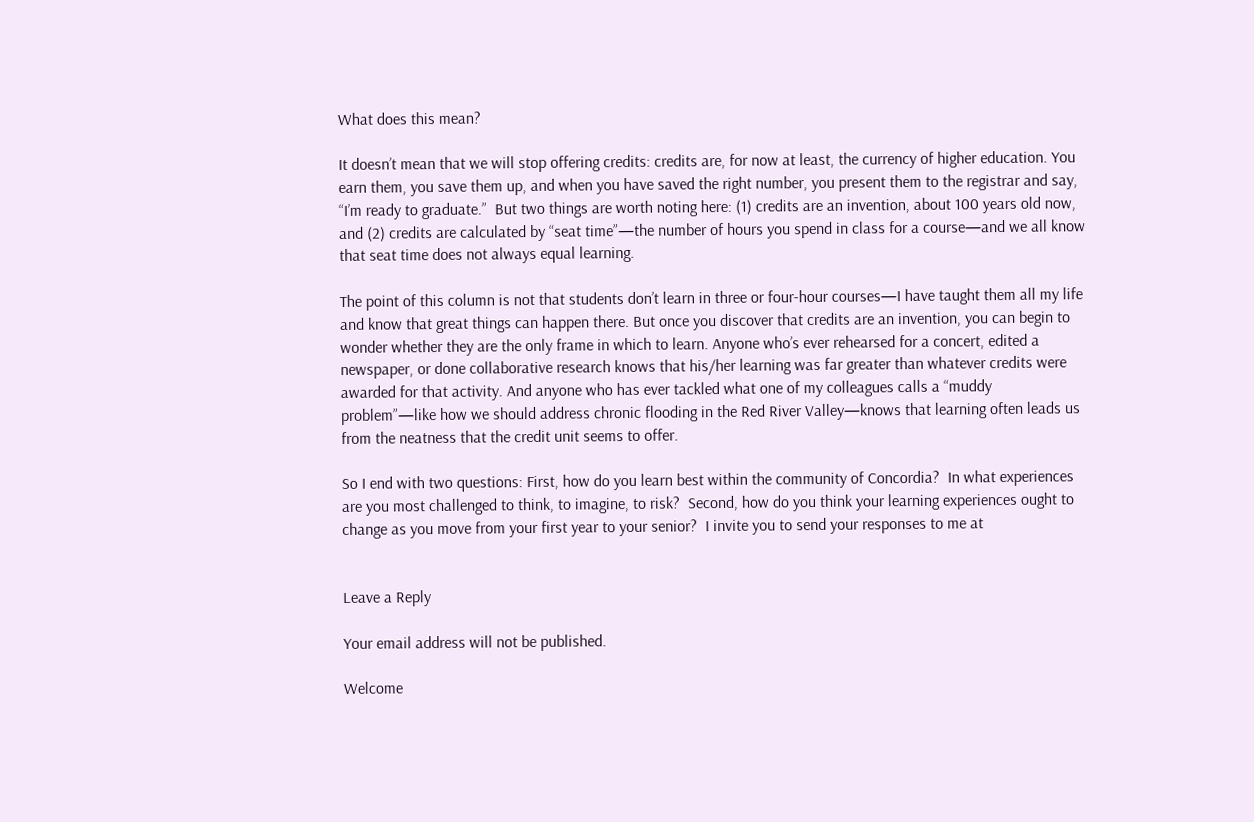What does this mean?

It doesn’t mean that we will stop offering credits: credits are, for now at least, the currency of higher education. You earn them, you save them up, and when you have saved the right number, you present them to the registrar and say, “I’m ready to graduate.”  But two things are worth noting here: (1) credits are an invention, about 100 years old now, and (2) credits are calculated by “seat time”—the number of hours you spend in class for a course—and we all know that seat time does not always equal learning.

The point of this column is not that students don’t learn in three or four-hour courses—I have taught them all my life and know that great things can happen there. But once you discover that credits are an invention, you can begin to wonder whether they are the only frame in which to learn. Anyone who’s ever rehearsed for a concert, edited a newspaper, or done collaborative research knows that his/her learning was far greater than whatever credits were awarded for that activity. And anyone who has ever tackled what one of my colleagues calls a “muddy problem”—like how we should address chronic flooding in the Red River Valley—knows that learning often leads us from the neatness that the credit unit seems to offer.

So I end with two questions: First, how do you learn best within the community of Concordia?  In what experiences are you most challenged to think, to imagine, to risk?  Second, how do you think your learning experiences ought to change as you move from your first year to your senior?  I invite you to send your responses to me at


Leave a Reply

Your email address will not be published.

Welcome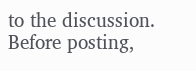to the discussion. Before posting,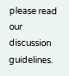please read our discussion guidelines.